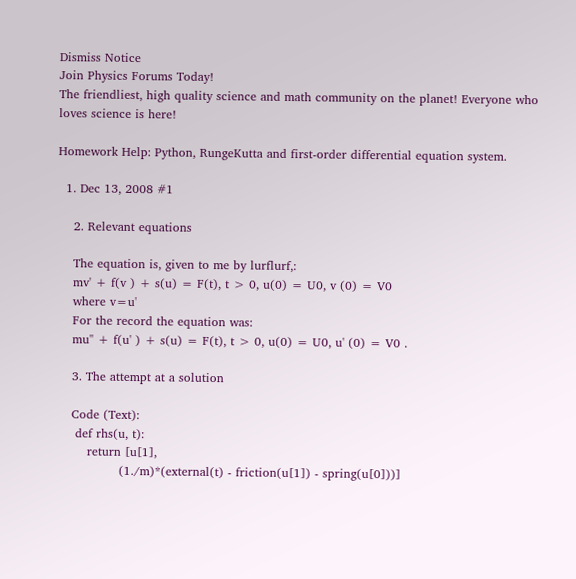Dismiss Notice
Join Physics Forums Today!
The friendliest, high quality science and math community on the planet! Everyone who loves science is here!

Homework Help: Python, RungeKutta and first-order differential equation system.

  1. Dec 13, 2008 #1

    2. Relevant equations

    The equation is, given to me by lurflurf,:
    mv' + f(v ) + s(u) = F(t), t > 0, u(0) = U0, v (0) = V0
    where v=u'
    For the record the equation was:
    mu'' + f(u' ) + s(u) = F(t), t > 0, u(0) = U0, u' (0) = V0 .

    3. The attempt at a solution

    Code (Text):
     def rhs(u, t):
        return [u[1],
                (1./m)*(external(t) - friction(u[1]) - spring(u[0]))]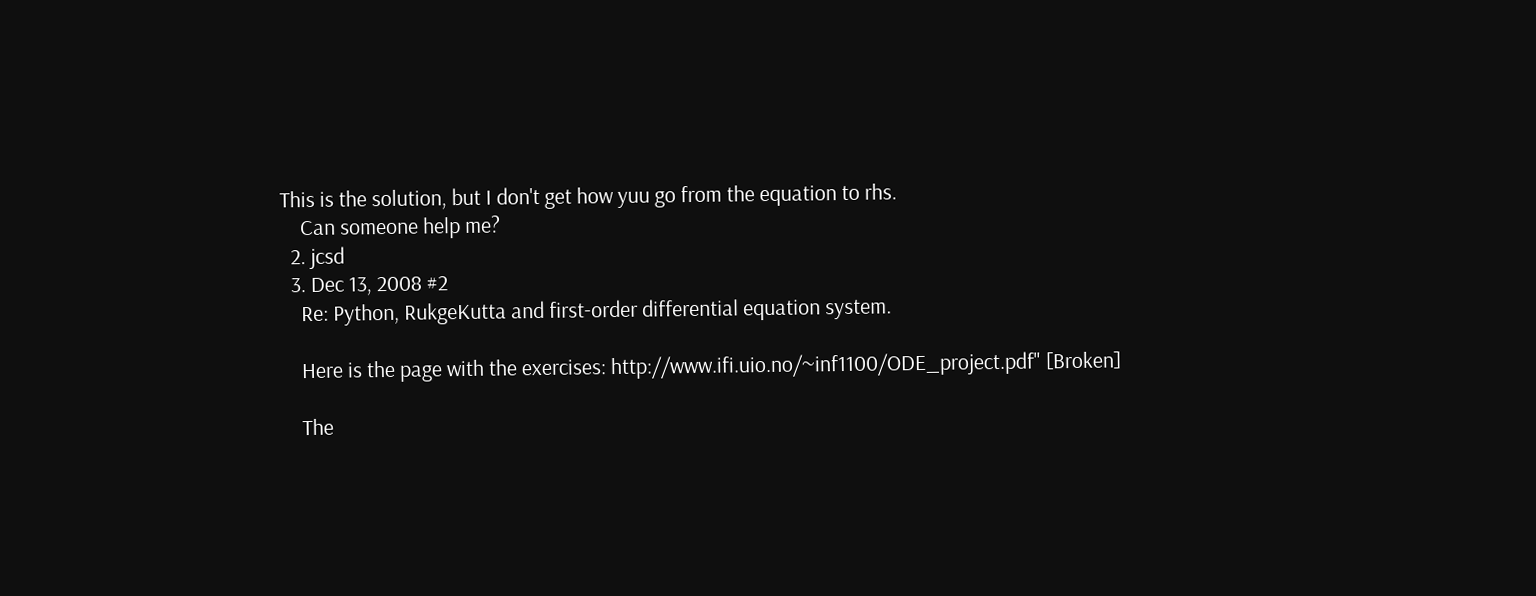This is the solution, but I don't get how yuu go from the equation to rhs.
    Can someone help me?
  2. jcsd
  3. Dec 13, 2008 #2
    Re: Python, RukgeKutta and first-order differential equation system.

    Here is the page with the exercises: http://www.ifi.uio.no/~inf1100/ODE_project.pdf" [Broken]

    The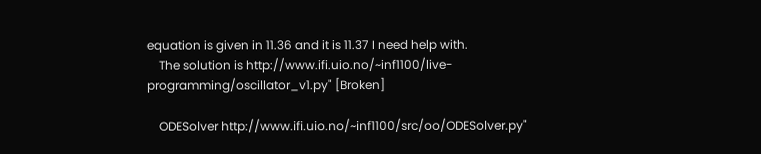equation is given in 11.36 and it is 11.37 I need help with.
    The solution is http://www.ifi.uio.no/~inf1100/live-programming/oscillator_v1.py" [Broken]

    ODESolver http://www.ifi.uio.no/~inf1100/src/oo/ODESolver.py"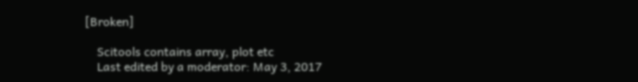[Broken]

    Scitools contains array, plot etc
    Last edited by a moderator: May 3, 2017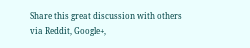Share this great discussion with others via Reddit, Google+,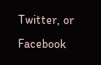Twitter, or Facebook